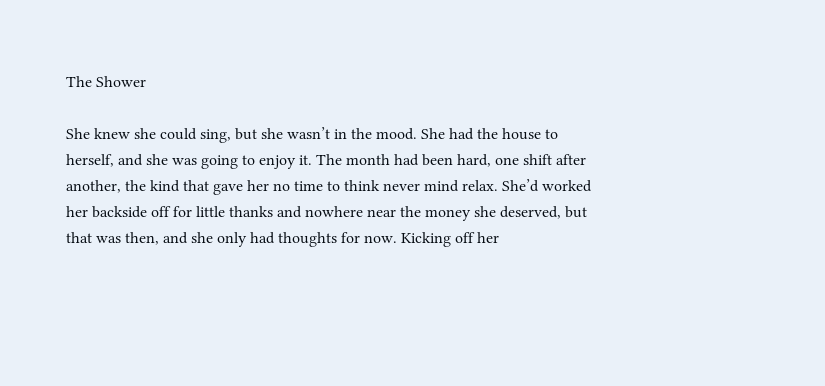The Shower

She knew she could sing, but she wasn’t in the mood. She had the house to herself, and she was going to enjoy it. The month had been hard, one shift after another, the kind that gave her no time to think never mind relax. She’d worked her backside off for little thanks and nowhere near the money she deserved, but that was then, and she only had thoughts for now. Kicking off her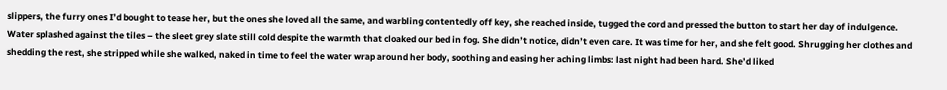slippers, the furry ones I’d bought to tease her, but the ones she loved all the same, and warbling contentedly off key, she reached inside, tugged the cord and pressed the button to start her day of indulgence. Water splashed against the tiles – the sleet grey slate still cold despite the warmth that cloaked our bed in fog. She didn’t notice, didn’t even care. It was time for her, and she felt good. Shrugging her clothes and shedding the rest, she stripped while she walked, naked in time to feel the water wrap around her body, soothing and easing her aching limbs: last night had been hard. She’d liked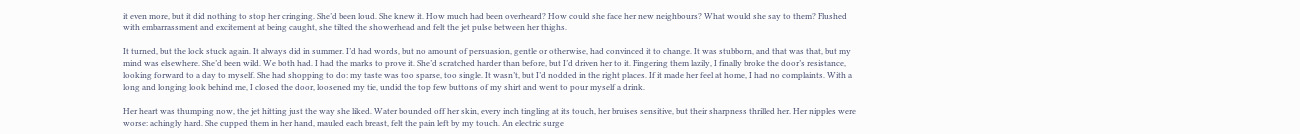it even more, but it did nothing to stop her cringing. She’d been loud. She knew it. How much had been overheard? How could she face her new neighbours? What would she say to them? Flushed with embarrassment and excitement at being caught, she tilted the showerhead and felt the jet pulse between her thighs.

It turned, but the lock stuck again. It always did in summer. I’d had words, but no amount of persuasion, gentle or otherwise, had convinced it to change. It was stubborn, and that was that, but my mind was elsewhere. She’d been wild. We both had. I had the marks to prove it. She’d scratched harder than before, but I’d driven her to it. Fingering them lazily, I finally broke the door’s resistance, looking forward to a day to myself. She had shopping to do: my taste was too sparse, too single. It wasn’t, but I’d nodded in the right places. If it made her feel at home, I had no complaints. With a long and longing look behind me, I closed the door, loosened my tie, undid the top few buttons of my shirt and went to pour myself a drink.

Her heart was thumping now, the jet hitting just the way she liked. Water bounded off her skin, every inch tingling at its touch, her bruises sensitive, but their sharpness thrilled her. Her nipples were worse: achingly hard. She cupped them in her hand, mauled each breast, felt the pain left by my touch. An electric surge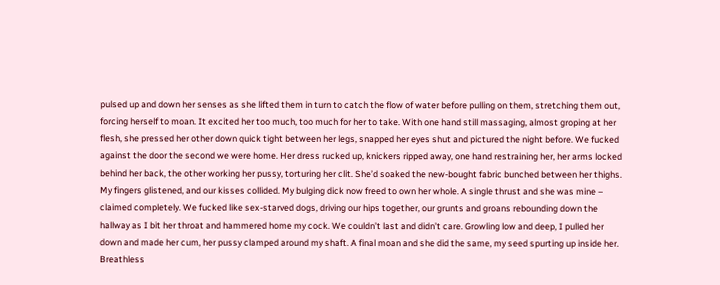pulsed up and down her senses as she lifted them in turn to catch the flow of water before pulling on them, stretching them out, forcing herself to moan. It excited her too much, too much for her to take. With one hand still massaging, almost groping at her flesh, she pressed her other down quick tight between her legs, snapped her eyes shut and pictured the night before. We fucked against the door the second we were home. Her dress rucked up, knickers ripped away, one hand restraining her, her arms locked behind her back, the other working her pussy, torturing her clit. She’d soaked the new-bought fabric bunched between her thighs. My fingers glistened, and our kisses collided. My bulging dick now freed to own her whole. A single thrust and she was mine – claimed completely. We fucked like sex-starved dogs, driving our hips together, our grunts and groans rebounding down the hallway as I bit her throat and hammered home my cock. We couldn’t last and didn’t care. Growling low and deep, I pulled her down and made her cum, her pussy clamped around my shaft. A final moan and she did the same, my seed spurting up inside her. Breathless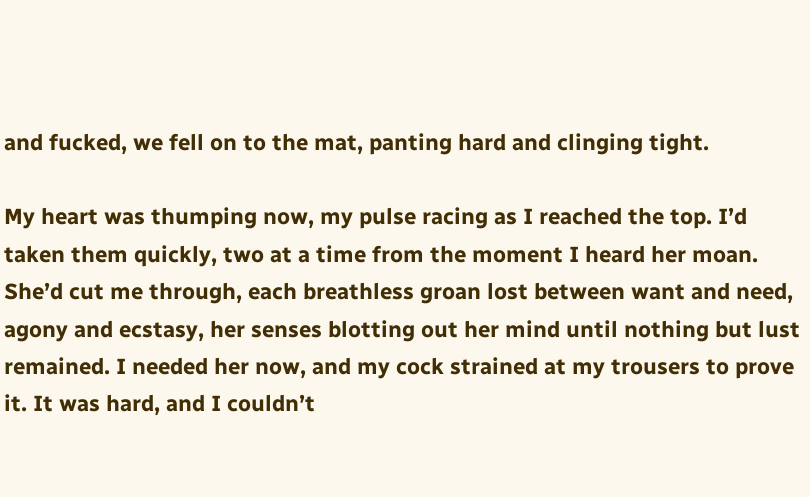and fucked, we fell on to the mat, panting hard and clinging tight.

My heart was thumping now, my pulse racing as I reached the top. I’d taken them quickly, two at a time from the moment I heard her moan. She’d cut me through, each breathless groan lost between want and need, agony and ecstasy, her senses blotting out her mind until nothing but lust remained. I needed her now, and my cock strained at my trousers to prove it. It was hard, and I couldn’t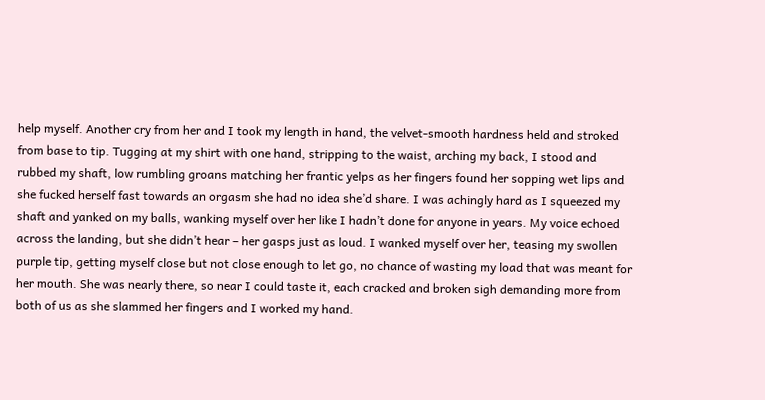help myself. Another cry from her and I took my length in hand, the velvet-smooth hardness held and stroked from base to tip. Tugging at my shirt with one hand, stripping to the waist, arching my back, I stood and rubbed my shaft, low rumbling groans matching her frantic yelps as her fingers found her sopping wet lips and she fucked herself fast towards an orgasm she had no idea she’d share. I was achingly hard as I squeezed my shaft and yanked on my balls, wanking myself over her like I hadn’t done for anyone in years. My voice echoed across the landing, but she didn’t hear – her gasps just as loud. I wanked myself over her, teasing my swollen purple tip, getting myself close but not close enough to let go, no chance of wasting my load that was meant for her mouth. She was nearly there, so near I could taste it, each cracked and broken sigh demanding more from both of us as she slammed her fingers and I worked my hand.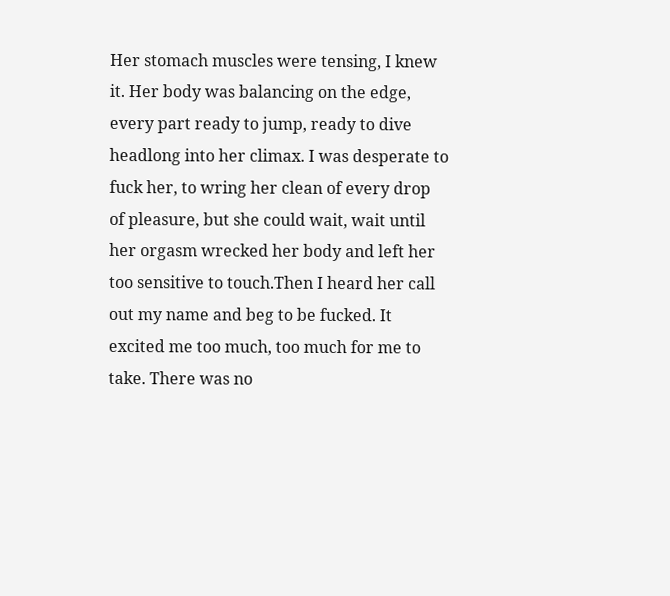Her stomach muscles were tensing, I knew it. Her body was balancing on the edge, every part ready to jump, ready to dive headlong into her climax. I was desperate to fuck her, to wring her clean of every drop of pleasure, but she could wait, wait until her orgasm wrecked her body and left her too sensitive to touch.Then I heard her call out my name and beg to be fucked. It excited me too much, too much for me to take. There was no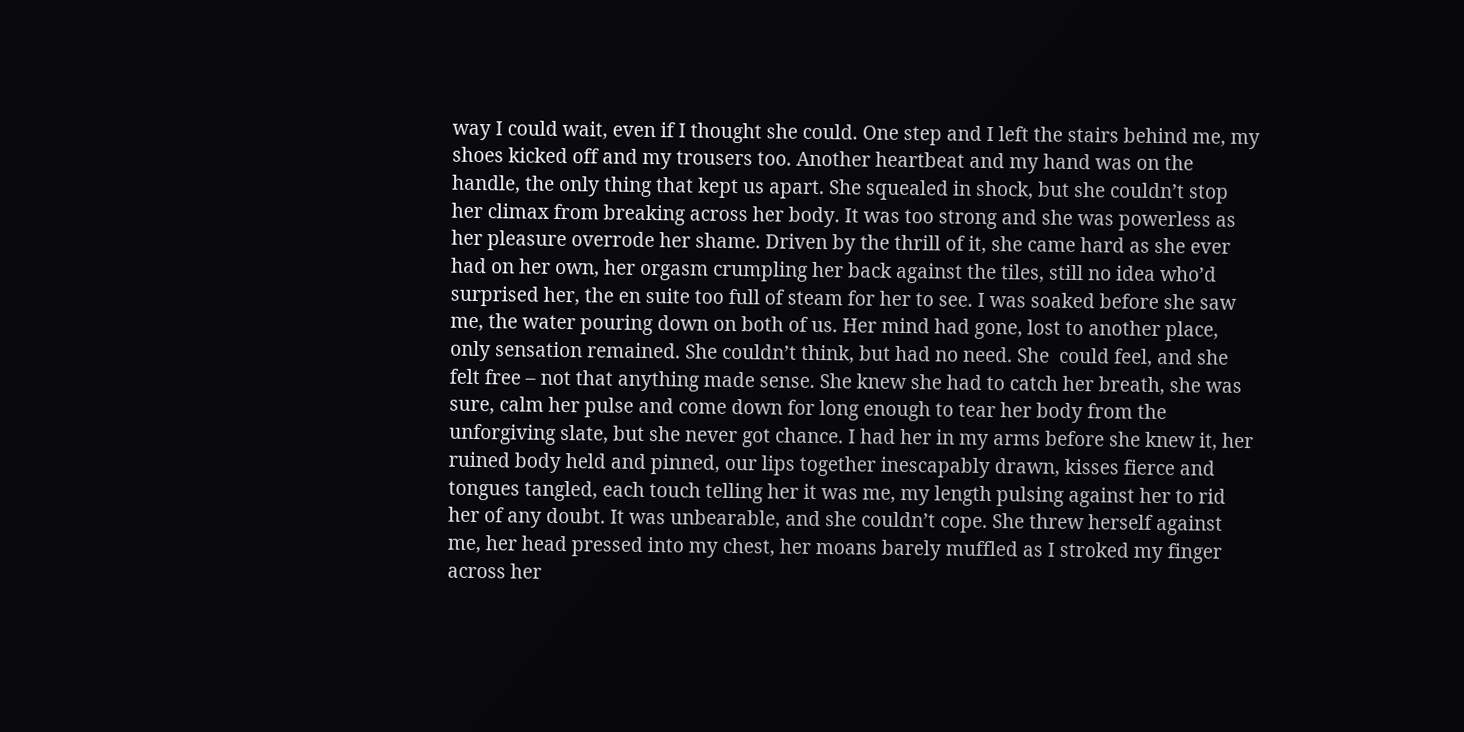way I could wait, even if I thought she could. One step and I left the stairs behind me, my shoes kicked off and my trousers too. Another heartbeat and my hand was on the handle, the only thing that kept us apart. She squealed in shock, but she couldn’t stop her climax from breaking across her body. It was too strong and she was powerless as her pleasure overrode her shame. Driven by the thrill of it, she came hard as she ever had on her own, her orgasm crumpling her back against the tiles, still no idea who’d surprised her, the en suite too full of steam for her to see. I was soaked before she saw me, the water pouring down on both of us. Her mind had gone, lost to another place, only sensation remained. She couldn’t think, but had no need. She  could feel, and she felt free – not that anything made sense. She knew she had to catch her breath, she was sure, calm her pulse and come down for long enough to tear her body from the unforgiving slate, but she never got chance. I had her in my arms before she knew it, her ruined body held and pinned, our lips together inescapably drawn, kisses fierce and tongues tangled, each touch telling her it was me, my length pulsing against her to rid her of any doubt. It was unbearable, and she couldn’t cope. She threw herself against me, her head pressed into my chest, her moans barely muffled as I stroked my finger across her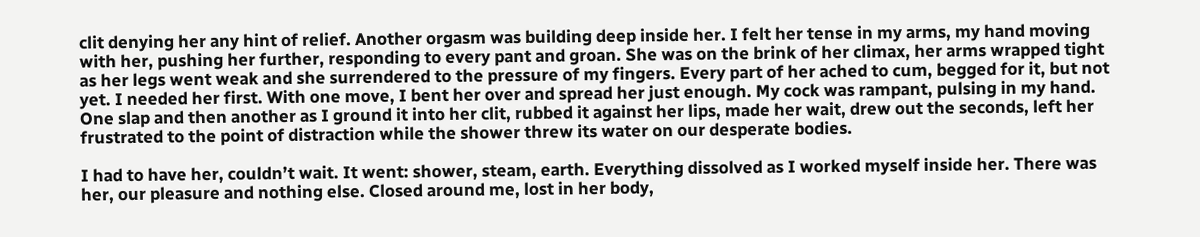clit denying her any hint of relief. Another orgasm was building deep inside her. I felt her tense in my arms, my hand moving with her, pushing her further, responding to every pant and groan. She was on the brink of her climax, her arms wrapped tight as her legs went weak and she surrendered to the pressure of my fingers. Every part of her ached to cum, begged for it, but not yet. I needed her first. With one move, I bent her over and spread her just enough. My cock was rampant, pulsing in my hand. One slap and then another as I ground it into her clit, rubbed it against her lips, made her wait, drew out the seconds, left her frustrated to the point of distraction while the shower threw its water on our desperate bodies.

I had to have her, couldn’t wait. It went: shower, steam, earth. Everything dissolved as I worked myself inside her. There was her, our pleasure and nothing else. Closed around me, lost in her body,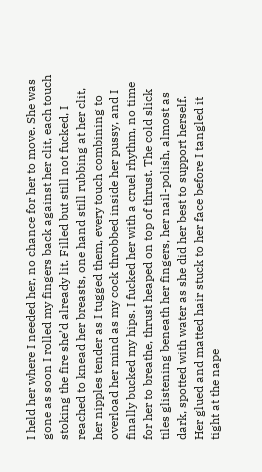I held her where I needed her, no chance for her to move. She was gone as soon I rolled my fingers back against her clit, each touch stoking the fire she’d already lit. Filled but still not fucked, I reached to knead her breasts, one hand still rubbing at her clit, her nipples tender as I tugged them, every touch combining to overload her mind as my cock throbbed inside her pussy, and I finally bucked my hips. I fucked her with a cruel rhythm, no time for her to breathe, thrust heaped on top of thrust. The cold slick tiles glistening beneath her fingers, her nail-polish, almost as dark, spotted with water as she did her best to support herself. Her glued and matted hair stuck to her face before I tangled it tight at the nape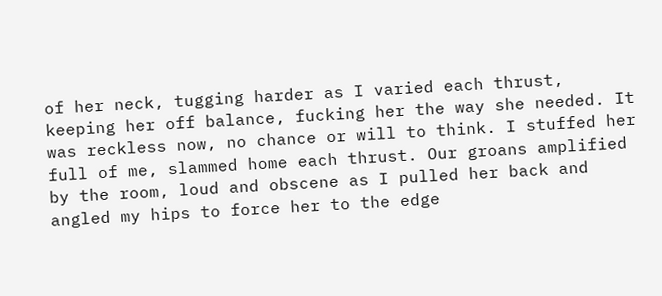of her neck, tugging harder as I varied each thrust, keeping her off balance, fucking her the way she needed. It was reckless now, no chance or will to think. I stuffed her full of me, slammed home each thrust. Our groans amplified by the room, loud and obscene as I pulled her back and angled my hips to force her to the edge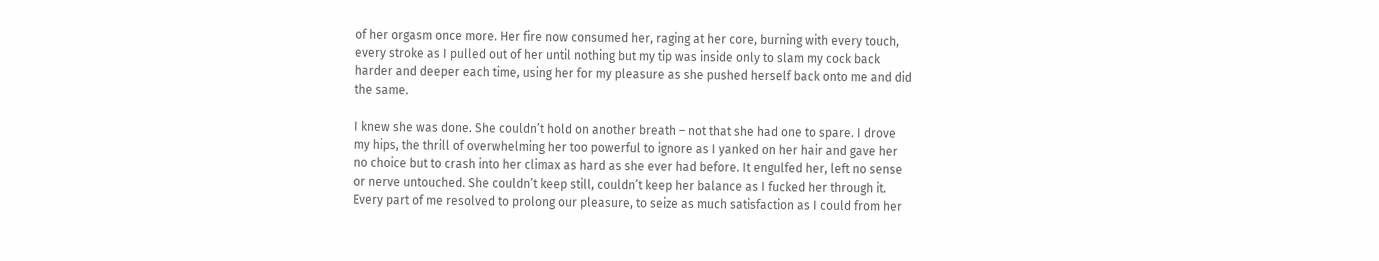of her orgasm once more. Her fire now consumed her, raging at her core, burning with every touch, every stroke as I pulled out of her until nothing but my tip was inside only to slam my cock back harder and deeper each time, using her for my pleasure as she pushed herself back onto me and did the same.

I knew she was done. She couldn’t hold on another breath – not that she had one to spare. I drove my hips, the thrill of overwhelming her too powerful to ignore as I yanked on her hair and gave her no choice but to crash into her climax as hard as she ever had before. It engulfed her, left no sense or nerve untouched. She couldn’t keep still, couldn’t keep her balance as I fucked her through it. Every part of me resolved to prolong our pleasure, to seize as much satisfaction as I could from her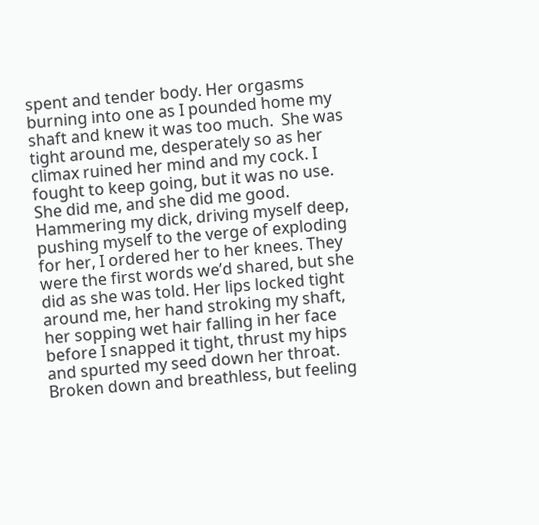spent and tender body. Her orgasms burning into one as I pounded home my shaft and knew it was too much.  She was tight around me, desperately so as her climax ruined her mind and my cock. I fought to keep going, but it was no use. She did me, and she did me good. Hammering my dick, driving myself deep, pushing myself to the verge of exploding for her, I ordered her to her knees. They were the first words we’d shared, but she did as she was told. Her lips locked tight around me, her hand stroking my shaft, her sopping wet hair falling in her face before I snapped it tight, thrust my hips and spurted my seed down her throat.  Broken down and breathless, but feeling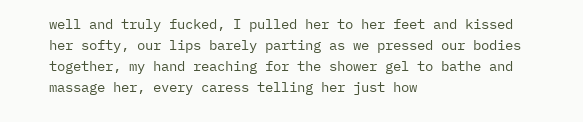well and truly fucked, I pulled her to her feet and kissed her softy, our lips barely parting as we pressed our bodies together, my hand reaching for the shower gel to bathe and massage her, every caress telling her just how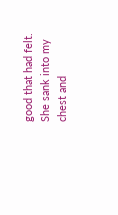good that had felt. She sank into my chest and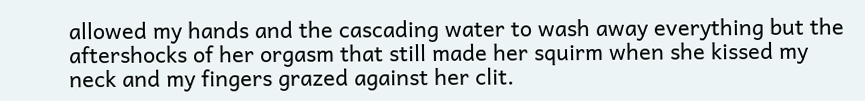allowed my hands and the cascading water to wash away everything but the aftershocks of her orgasm that still made her squirm when she kissed my neck and my fingers grazed against her clit.